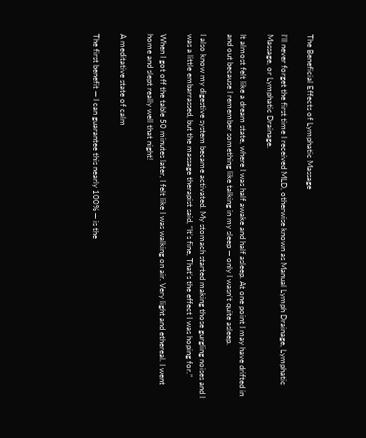The Beneficial Effects of Lymphatic Massage

I’ll never forget the first time I received MLD, otherwise known as Manual Lymph Drainage, Lymphatic Massage, or Lymphatic Drainage.

It almost felt like a dream state, where I was half awake and half asleep. At one point I may have drifted in and out because I remember something like talking in my sleep — only I wasn’t quite asleep.

I also know my digestive system became activated. My stomach started making those gurgling noises and I was a little embarrassed, but the massage therapist said, “It’s fine, That’s the effect I was hoping for.”

When I got off the table 50 minutes later, I felt like I was walking on air. Very light and ethereal. I went home and slept really well that night!

A meditative state of calm

The first benefit — I can guarantee this nearly 100% — is the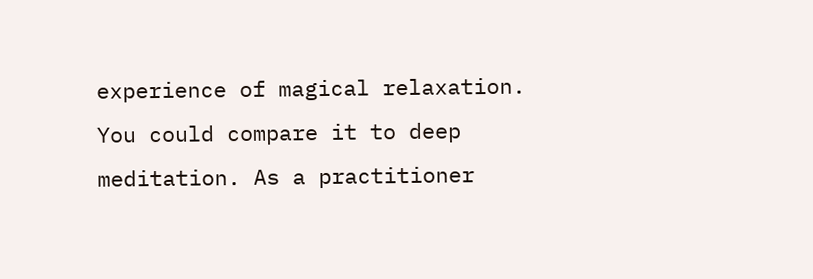experience of magical relaxation. You could compare it to deep meditation. As a practitioner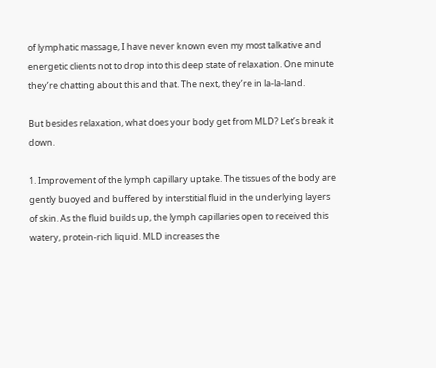of lymphatic massage, I have never known even my most talkative and energetic clients not to drop into this deep state of relaxation. One minute they’re chatting about this and that. The next, they’re in la-la-land.

But besides relaxation, what does your body get from MLD? Let’s break it down.

1. Improvement of the lymph capillary uptake. The tissues of the body are gently buoyed and buffered by interstitial fluid in the underlying layers of skin. As the fluid builds up, the lymph capillaries open to received this watery, protein-rich liquid. MLD increases the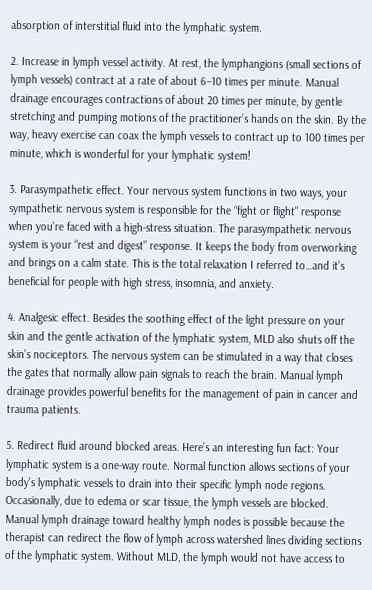absorption of interstitial fluid into the lymphatic system.

2. Increase in lymph vessel activity. At rest, the lymphangions (small sections of lymph vessels) contract at a rate of about 6–10 times per minute. Manual drainage encourages contractions of about 20 times per minute, by gentle stretching and pumping motions of the practitioner’s hands on the skin. By the way, heavy exercise can coax the lymph vessels to contract up to 100 times per minute, which is wonderful for your lymphatic system!

3. Parasympathetic effect. Your nervous system functions in two ways, your sympathetic nervous system is responsible for the “fight or flight” response when you’re faced with a high-stress situation. The parasympathetic nervous system is your “rest and digest” response. It keeps the body from overworking and brings on a calm state. This is the total relaxation I referred to…and it’s beneficial for people with high stress, insomnia, and anxiety.

4. Analgesic effect. Besides the soothing effect of the light pressure on your skin and the gentle activation of the lymphatic system, MLD also shuts off the skin’s nociceptors. The nervous system can be stimulated in a way that closes the gates that normally allow pain signals to reach the brain. Manual lymph drainage provides powerful benefits for the management of pain in cancer and trauma patients.

5. Redirect fluid around blocked areas. Here’s an interesting fun fact: Your lymphatic system is a one-way route. Normal function allows sections of your body’s lymphatic vessels to drain into their specific lymph node regions. Occasionally, due to edema or scar tissue, the lymph vessels are blocked. Manual lymph drainage toward healthy lymph nodes is possible because the therapist can redirect the flow of lymph across watershed lines dividing sections of the lymphatic system. Without MLD, the lymph would not have access to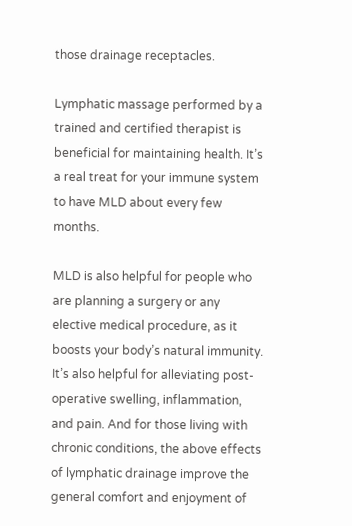those drainage receptacles.

Lymphatic massage performed by a trained and certified therapist is beneficial for maintaining health. It’s a real treat for your immune system to have MLD about every few months.

MLD is also helpful for people who are planning a surgery or any elective medical procedure, as it boosts your body’s natural immunity. It’s also helpful for alleviating post-operative swelling, inflammation, and pain. And for those living with chronic conditions, the above effects of lymphatic drainage improve the general comfort and enjoyment of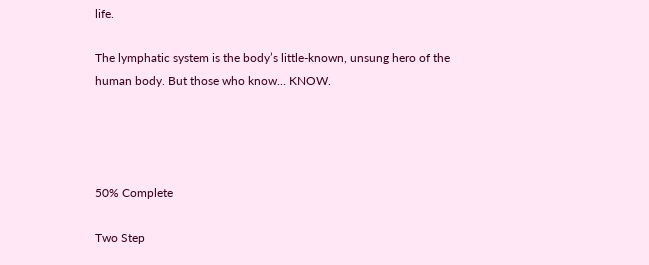life.

The lymphatic system is the body’s little-known, unsung hero of the human body. But those who know… KNOW.




50% Complete

Two Step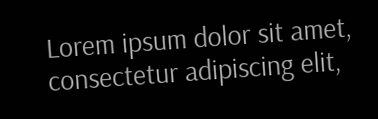Lorem ipsum dolor sit amet, consectetur adipiscing elit,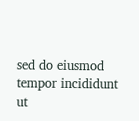sed do eiusmod tempor incididunt ut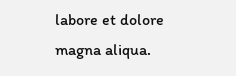labore et dolore magna aliqua.